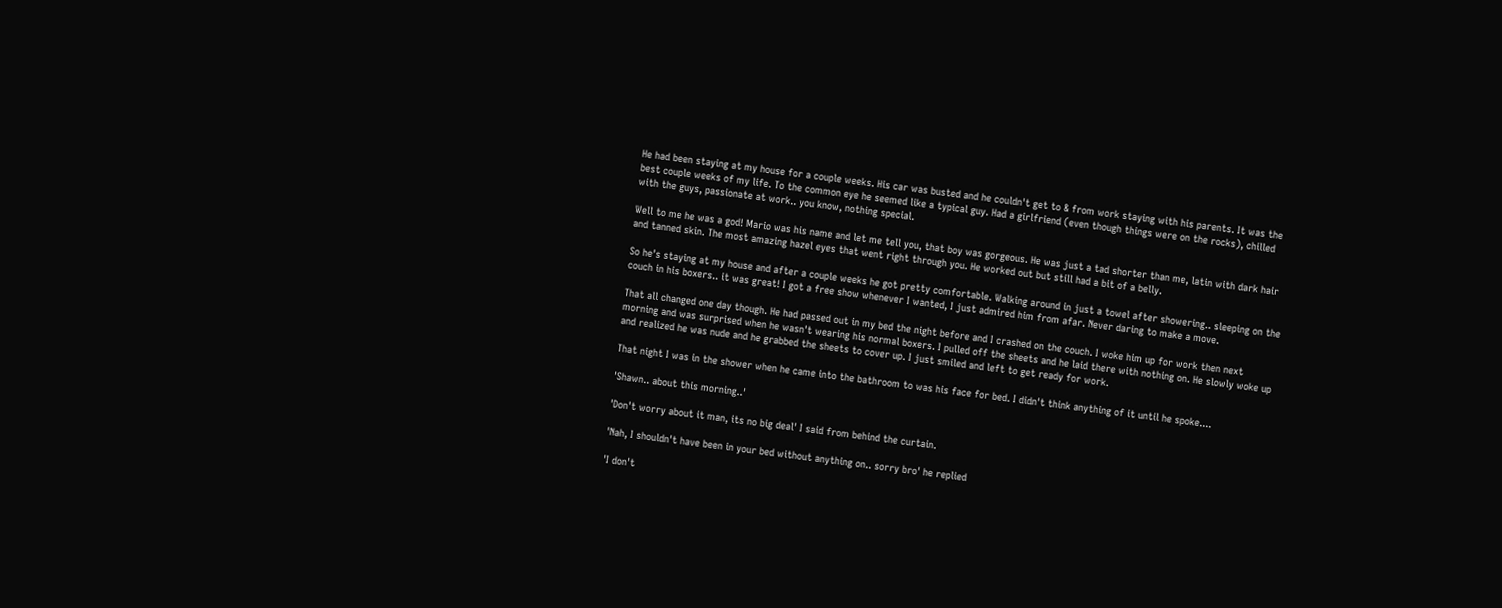He had been staying at my house for a couple weeks. His car was busted and he couldn't get to & from work staying with his parents. It was the best couple weeks of my life. To the common eye he seemed like a typical guy. Had a girlfriend (even though things were on the rocks), chilled with the guys, passionate at work.. you know, nothing special.

Well to me he was a god! Mario was his name and let me tell you, that boy was gorgeous. He was just a tad shorter than me, latin with dark hair and tanned skin. The most amazing hazel eyes that went right through you. He worked out but still had a bit of a belly.

So he's staying at my house and after a couple weeks he got pretty comfortable. Walking around in just a towel after showering.. sleeping on the couch in his boxers.. it was great! I got a free show whenever I wanted, I just admired him from afar. Never daring to make a move.

That all changed one day though. He had passed out in my bed the night before and I crashed on the couch. I woke him up for work then next morning and was surprised when he wasn't wearing his normal boxers. I pulled off the sheets and he laid there with nothing on. He slowly woke up and realized he was nude and he grabbed the sheets to cover up. I just smiled and left to get ready for work.

That night I was in the shower when he came into the bathroom to was his face for bed. I didn't think anything of it until he spoke....

'Shawn.. about this morning..'

'Don't worry about it man, its no big deal' I said from behind the curtain.

'Nah, I shouldn't have been in your bed without anything on.. sorry bro' he replied

'I don't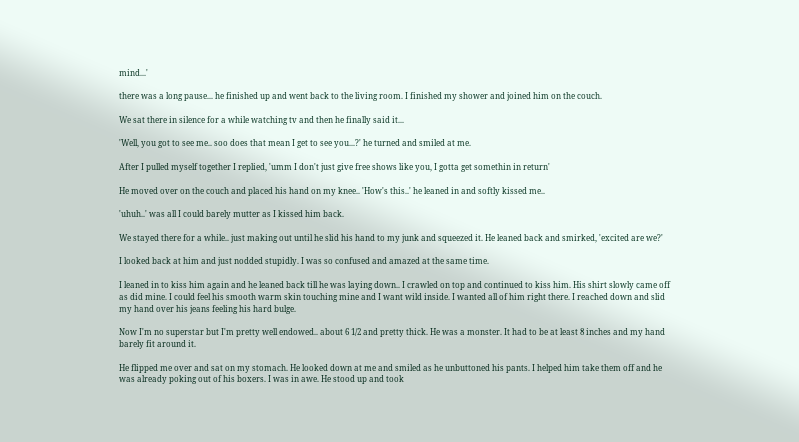mind...'

there was a long pause... he finished up and went back to the living room. I finished my shower and joined him on the couch.

We sat there in silence for a while watching tv and then he finally said it...

'Well, you got to see me.. soo does that mean I get to see you...?' he turned and smiled at me.

After I pulled myself together I replied, 'umm I don't just give free shows like you, I gotta get somethin in return'

He moved over on the couch and placed his hand on my knee.. 'How's this..' he leaned in and softly kissed me..

'uhuh..' was all I could barely mutter as I kissed him back.

We stayed there for a while.. just making out until he slid his hand to my junk and squeezed it. He leaned back and smirked, 'excited are we?'

I looked back at him and just nodded stupidly. I was so confused and amazed at the same time.

I leaned in to kiss him again and he leaned back till he was laying down.. I crawled on top and continued to kiss him. His shirt slowly came off as did mine. I could feel his smooth warm skin touching mine and I want wild inside. I wanted all of him right there. I reached down and slid my hand over his jeans feeling his hard bulge.

Now I'm no superstar but I'm pretty well endowed.. about 6 1/2 and pretty thick. He was a monster. It had to be at least 8 inches and my hand barely fit around it.

He flipped me over and sat on my stomach. He looked down at me and smiled as he unbuttoned his pants. I helped him take them off and he was already poking out of his boxers. I was in awe. He stood up and took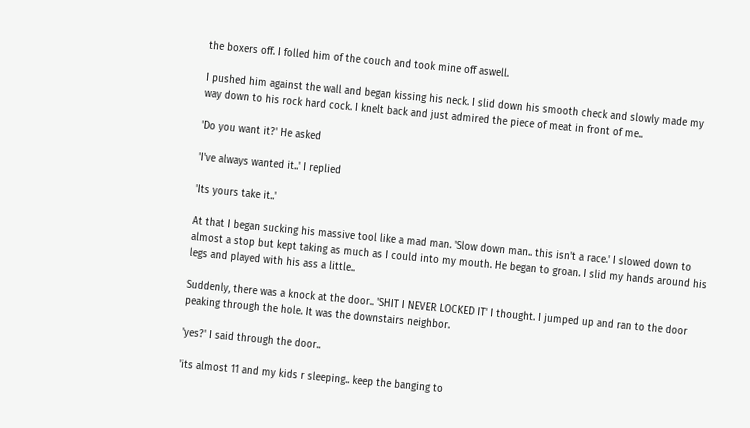the boxers off. I folled him of the couch and took mine off aswell.

I pushed him against the wall and began kissing his neck. I slid down his smooth check and slowly made my way down to his rock hard cock. I knelt back and just admired the piece of meat in front of me..

'Do you want it?' He asked

'I've always wanted it..' I replied

'Its yours take it..'

At that I began sucking his massive tool like a mad man. 'Slow down man.. this isn't a race.' I slowed down to almost a stop but kept taking as much as I could into my mouth. He began to groan. I slid my hands around his legs and played with his ass a little..

Suddenly, there was a knock at the door.. 'SHIT I NEVER LOCKED IT' I thought. I jumped up and ran to the door peaking through the hole. It was the downstairs neighbor.

'yes?' I said through the door..

'its almost 11 and my kids r sleeping.. keep the banging to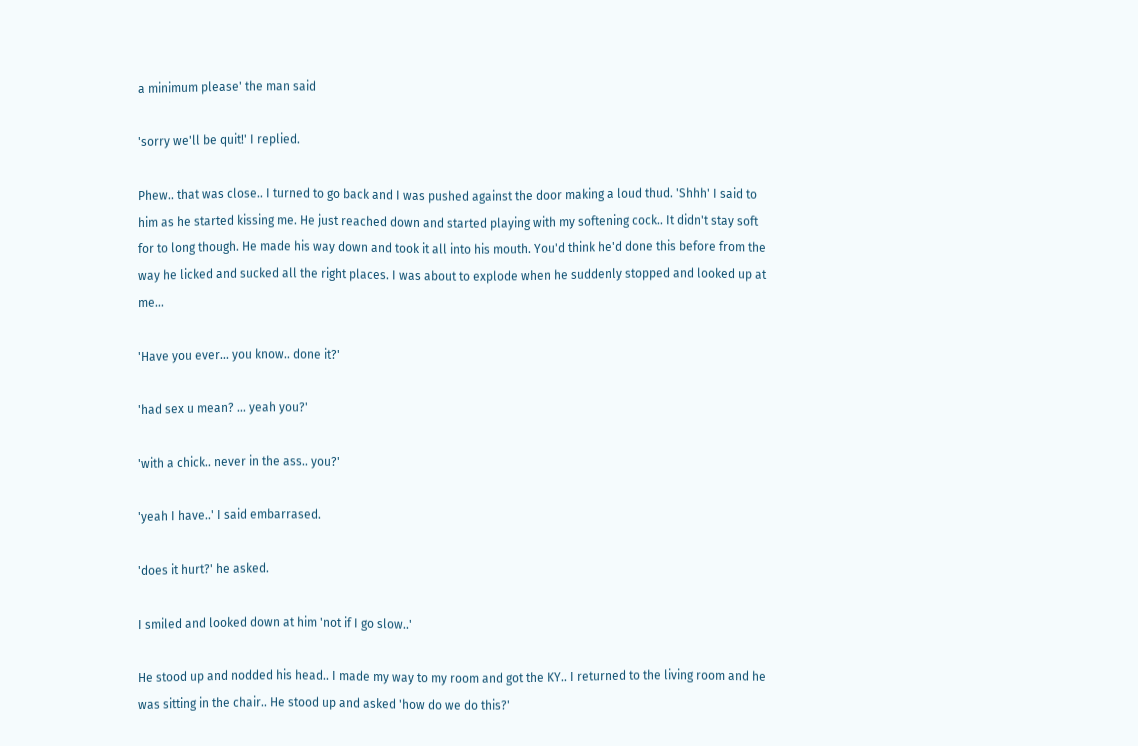a minimum please' the man said

'sorry we'll be quit!' I replied.

Phew.. that was close.. I turned to go back and I was pushed against the door making a loud thud. 'Shhh' I said to him as he started kissing me. He just reached down and started playing with my softening cock.. It didn't stay soft for to long though. He made his way down and took it all into his mouth. You'd think he'd done this before from the way he licked and sucked all the right places. I was about to explode when he suddenly stopped and looked up at me...

'Have you ever... you know.. done it?'

'had sex u mean? ... yeah you?'

'with a chick.. never in the ass.. you?'

'yeah I have..' I said embarrased.

'does it hurt?' he asked.

I smiled and looked down at him 'not if I go slow..'

He stood up and nodded his head.. I made my way to my room and got the KY.. I returned to the living room and he was sitting in the chair.. He stood up and asked 'how do we do this?'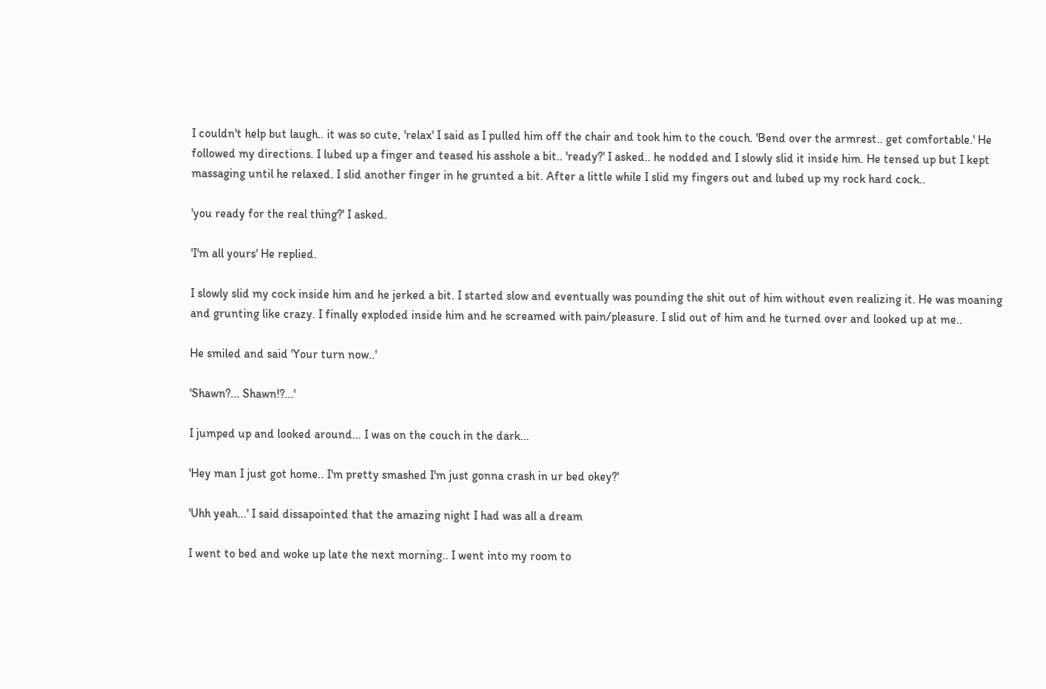I couldn't help but laugh.. it was so cute, 'relax' I said as I pulled him off the chair and took him to the couch. 'Bend over the armrest.. get comfortable.' He followed my directions. I lubed up a finger and teased his asshole a bit.. 'ready?' I asked.. he nodded and I slowly slid it inside him. He tensed up but I kept massaging until he relaxed. I slid another finger in he grunted a bit. After a little while I slid my fingers out and lubed up my rock hard cock..

'you ready for the real thing?' I asked.

'I'm all yours' He replied.

I slowly slid my cock inside him and he jerked a bit. I started slow and eventually was pounding the shit out of him without even realizing it. He was moaning and grunting like crazy. I finally exploded inside him and he screamed with pain/pleasure. I slid out of him and he turned over and looked up at me..

He smiled and said 'Your turn now..'

'Shawn?... Shawn!?...'

I jumped up and looked around... I was on the couch in the dark...

'Hey man I just got home.. I'm pretty smashed I'm just gonna crash in ur bed okey?'

'Uhh yeah...' I said dissapointed that the amazing night I had was all a dream

I went to bed and woke up late the next morning.. I went into my room to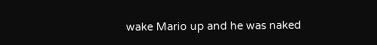wake Mario up and he was naked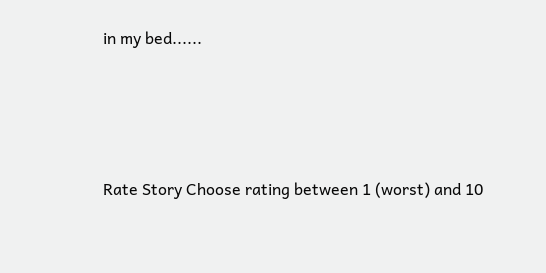in my bed......




Rate Story Choose rating between 1 (worst) and 10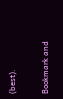(best).

Bookmark and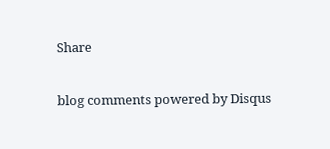Share

blog comments powered by Disqus